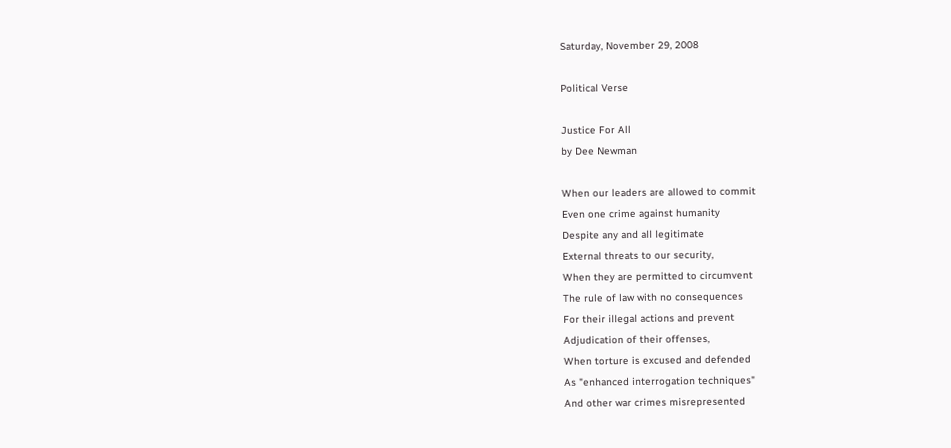Saturday, November 29, 2008

Political Verse

Justice For All
by Dee Newman

When our leaders are allowed to commit
Even one crime against humanity
Despite any and all legitimate
External threats to our security,
When they are permitted to circumvent
The rule of law with no consequences
For their illegal actions and prevent
Adjudication of their offenses,
When torture is excused and defended
As "enhanced interrogation techniques"
And other war crimes misrepresented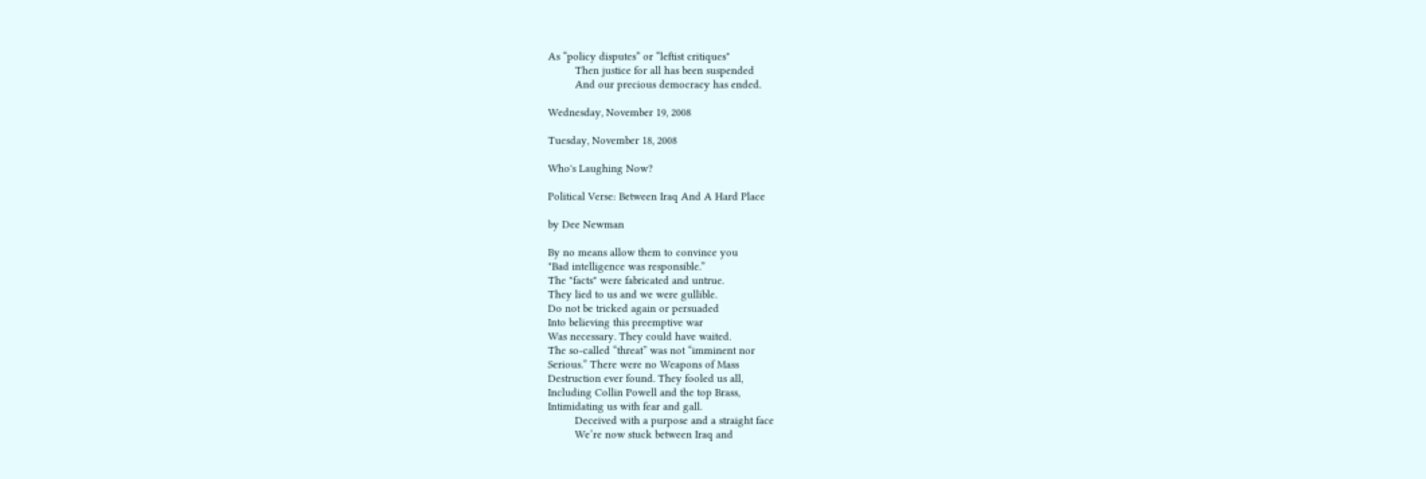As “policy disputes” or “leftist critiques"
         Then justice for all has been suspended
         And our precious democracy has ended.

Wednesday, November 19, 2008

Tuesday, November 18, 2008

Who's Laughing Now?

Political Verse: Between Iraq And A Hard Place

by Dee Newman

By no means allow them to convince you
"Bad intelligence was responsible.”
The "facts" were fabricated and untrue.
They lied to us and we were gullible.
Do not be tricked again or persuaded
Into believing this preemptive war
Was necessary. They could have waited.
The so-called “threat” was not “imminent nor
Serious.” There were no Weapons of Mass
Destruction ever found. They fooled us all,
Including Collin Powell and the top Brass,
Intimidating us with fear and gall.
         Deceived with a purpose and a straight face
         We’re now stuck between Iraq and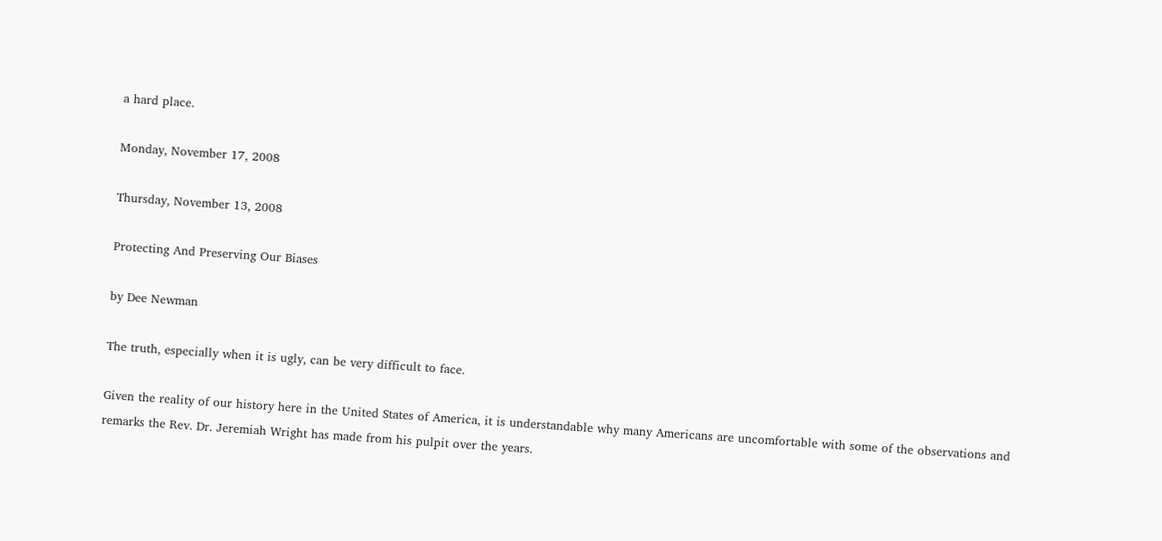a hard place.

Monday, November 17, 2008

Thursday, November 13, 2008

Protecting And Preserving Our Biases

by Dee Newman

The truth, especially when it is ugly, can be very difficult to face.

Given the reality of our history here in the United States of America, it is understandable why many Americans are uncomfortable with some of the observations and remarks the Rev. Dr. Jeremiah Wright has made from his pulpit over the years.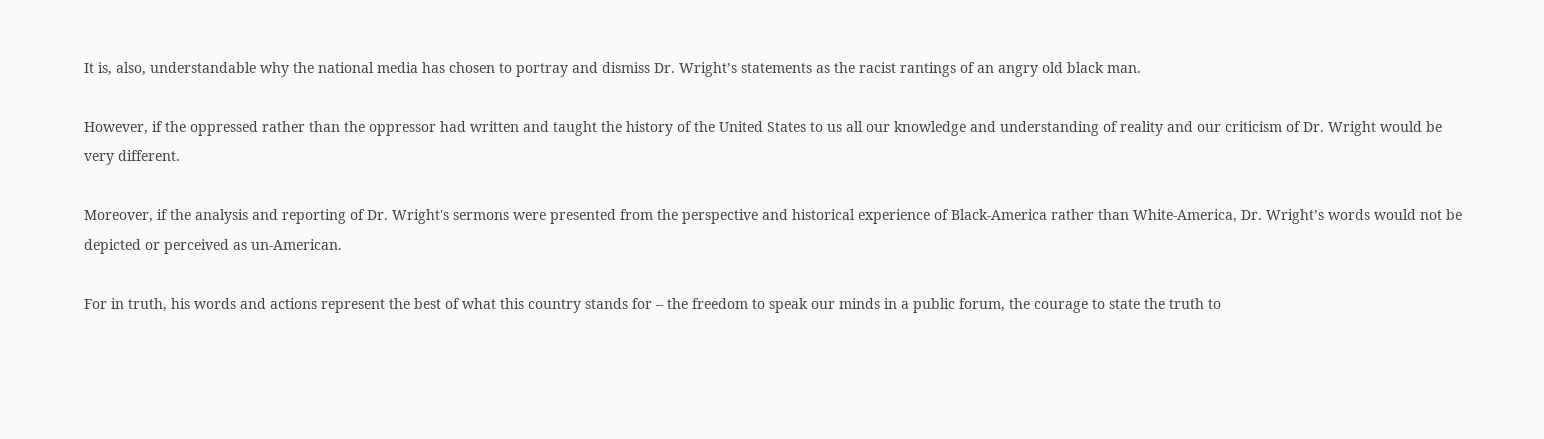It is, also, understandable why the national media has chosen to portray and dismiss Dr. Wright’s statements as the racist rantings of an angry old black man.

However, if the oppressed rather than the oppressor had written and taught the history of the United States to us all our knowledge and understanding of reality and our criticism of Dr. Wright would be very different.

Moreover, if the analysis and reporting of Dr. Wright's sermons were presented from the perspective and historical experience of Black-America rather than White-America, Dr. Wright’s words would not be depicted or perceived as un-American.

For in truth, his words and actions represent the best of what this country stands for – the freedom to speak our minds in a public forum, the courage to state the truth to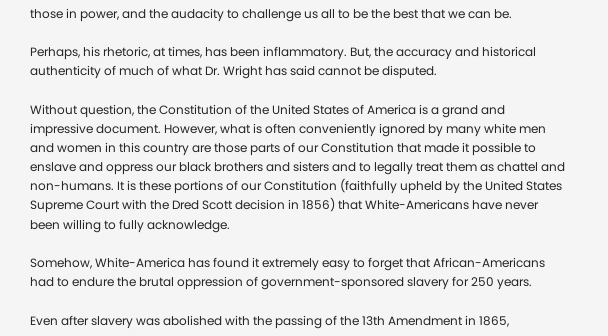those in power, and the audacity to challenge us all to be the best that we can be.

Perhaps, his rhetoric, at times, has been inflammatory. But, the accuracy and historical authenticity of much of what Dr. Wright has said cannot be disputed.

Without question, the Constitution of the United States of America is a grand and impressive document. However, what is often conveniently ignored by many white men and women in this country are those parts of our Constitution that made it possible to enslave and oppress our black brothers and sisters and to legally treat them as chattel and non-humans. It is these portions of our Constitution (faithfully upheld by the United States Supreme Court with the Dred Scott decision in 1856) that White-Americans have never been willing to fully acknowledge.

Somehow, White-America has found it extremely easy to forget that African-Americans had to endure the brutal oppression of government-sponsored slavery for 250 years.

Even after slavery was abolished with the passing of the 13th Amendment in 1865,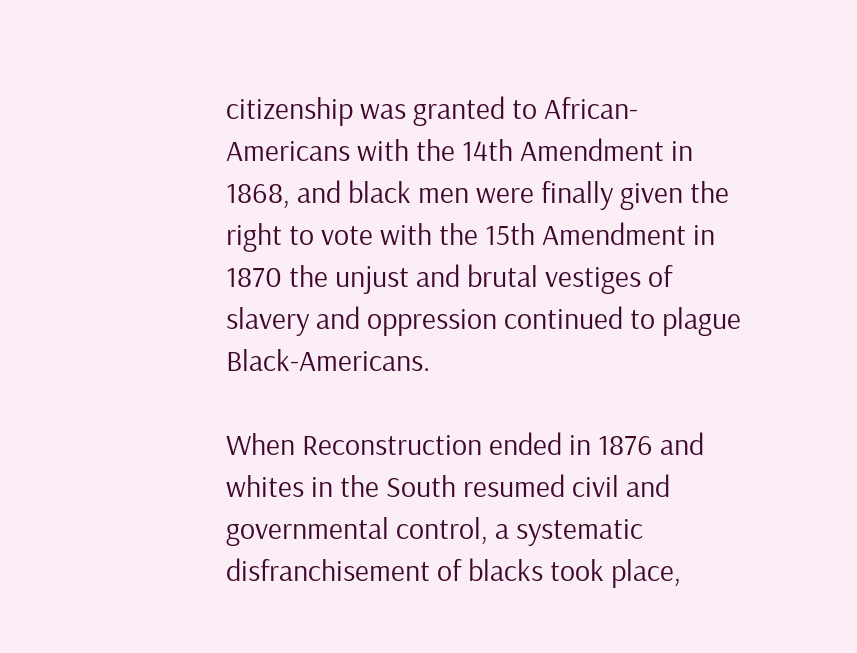citizenship was granted to African-Americans with the 14th Amendment in 1868, and black men were finally given the right to vote with the 15th Amendment in 1870 the unjust and brutal vestiges of slavery and oppression continued to plague Black-Americans.

When Reconstruction ended in 1876 and whites in the South resumed civil and governmental control, a systematic disfranchisement of blacks took place,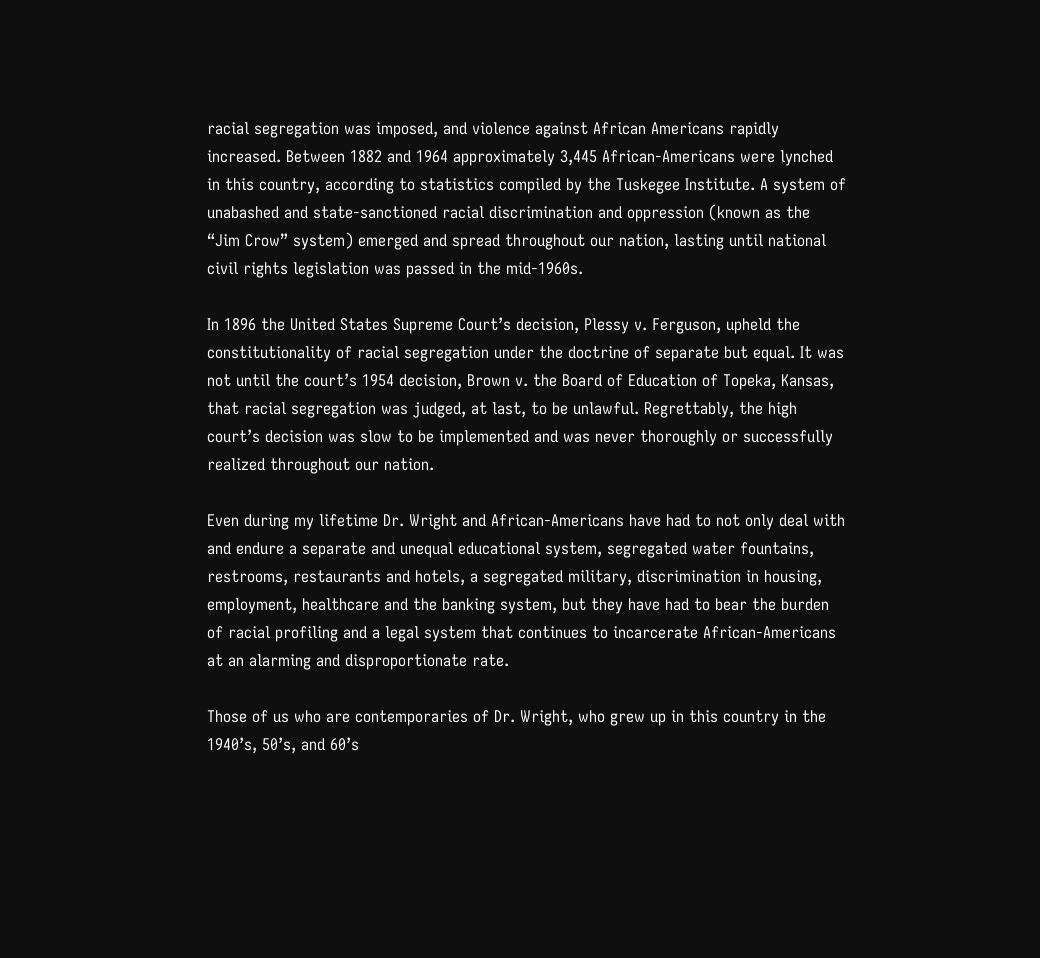racial segregation was imposed, and violence against African Americans rapidly increased. Between 1882 and 1964 approximately 3,445 African-Americans were lynched in this country, according to statistics compiled by the Tuskegee Institute. A system of unabashed and state-sanctioned racial discrimination and oppression (known as the “Jim Crow” system) emerged and spread throughout our nation, lasting until national civil rights legislation was passed in the mid-1960s.

In 1896 the United States Supreme Court’s decision, Plessy v. Ferguson, upheld the constitutionality of racial segregation under the doctrine of separate but equal. It was not until the court’s 1954 decision, Brown v. the Board of Education of Topeka, Kansas, that racial segregation was judged, at last, to be unlawful. Regrettably, the high court’s decision was slow to be implemented and was never thoroughly or successfully realized throughout our nation.

Even during my lifetime Dr. Wright and African-Americans have had to not only deal with and endure a separate and unequal educational system, segregated water fountains, restrooms, restaurants and hotels, a segregated military, discrimination in housing, employment, healthcare and the banking system, but they have had to bear the burden of racial profiling and a legal system that continues to incarcerate African-Americans at an alarming and disproportionate rate.

Those of us who are contemporaries of Dr. Wright, who grew up in this country in the 1940’s, 50’s, and 60’s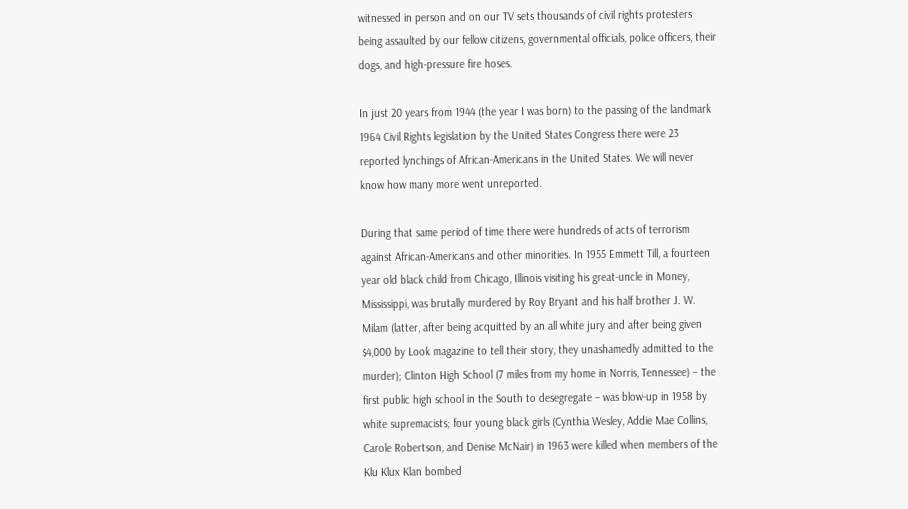witnessed in person and on our TV sets thousands of civil rights protesters being assaulted by our fellow citizens, governmental officials, police officers, their dogs, and high-pressure fire hoses.

In just 20 years from 1944 (the year I was born) to the passing of the landmark 1964 Civil Rights legislation by the United States Congress there were 23 reported lynchings of African-Americans in the United States. We will never know how many more went unreported.

During that same period of time there were hundreds of acts of terrorism against African-Americans and other minorities. In 1955 Emmett Till, a fourteen year old black child from Chicago, Illinois visiting his great-uncle in Money, Mississippi, was brutally murdered by Roy Bryant and his half brother J. W. Milam (latter, after being acquitted by an all white jury and after being given $4,000 by Look magazine to tell their story, they unashamedly admitted to the murder); Clinton High School (7 miles from my home in Norris, Tennessee) – the first public high school in the South to desegregate – was blow-up in 1958 by white supremacists; four young black girls (Cynthia Wesley, Addie Mae Collins, Carole Robertson, and Denise McNair) in 1963 were killed when members of the Klu Klux Klan bombed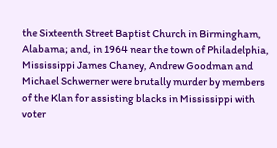the Sixteenth Street Baptist Church in Birmingham, Alabama; and, in 1964 near the town of Philadelphia, Mississippi James Chaney, Andrew Goodman and Michael Schwerner were brutally murder by members of the Klan for assisting blacks in Mississippi with voter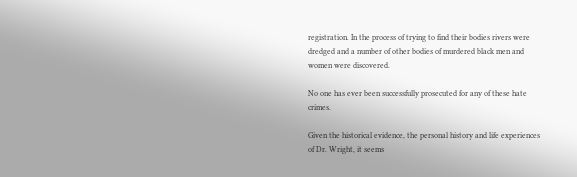registration. In the process of trying to find their bodies rivers were dredged and a number of other bodies of murdered black men and women were discovered.

No one has ever been successfully prosecuted for any of these hate crimes.

Given the historical evidence, the personal history and life experiences of Dr. Wright, it seems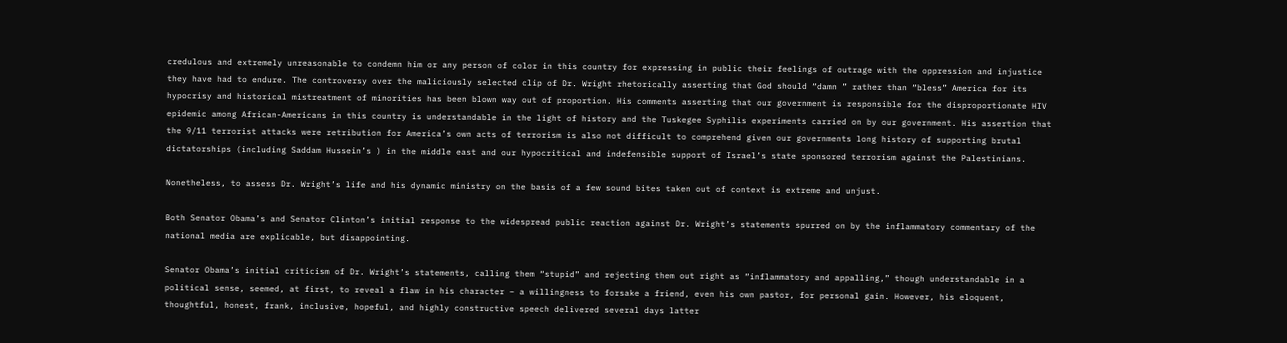credulous and extremely unreasonable to condemn him or any person of color in this country for expressing in public their feelings of outrage with the oppression and injustice they have had to endure. The controversy over the maliciously selected clip of Dr. Wright rhetorically asserting that God should “damn ” rather than “bless” America for its hypocrisy and historical mistreatment of minorities has been blown way out of proportion. His comments asserting that our government is responsible for the disproportionate HIV epidemic among African-Americans in this country is understandable in the light of history and the Tuskegee Syphilis experiments carried on by our government. His assertion that the 9/11 terrorist attacks were retribution for America’s own acts of terrorism is also not difficult to comprehend given our governments long history of supporting brutal dictatorships (including Saddam Hussein’s ) in the middle east and our hypocritical and indefensible support of Israel’s state sponsored terrorism against the Palestinians.

Nonetheless, to assess Dr. Wright’s life and his dynamic ministry on the basis of a few sound bites taken out of context is extreme and unjust.

Both Senator Obama’s and Senator Clinton’s initial response to the widespread public reaction against Dr. Wright’s statements spurred on by the inflammatory commentary of the national media are explicable, but disappointing.

Senator Obama’s initial criticism of Dr. Wright’s statements, calling them “stupid” and rejecting them out right as “inflammatory and appalling,” though understandable in a political sense, seemed, at first, to reveal a flaw in his character – a willingness to forsake a friend, even his own pastor, for personal gain. However, his eloquent, thoughtful, honest, frank, inclusive, hopeful, and highly constructive speech delivered several days latter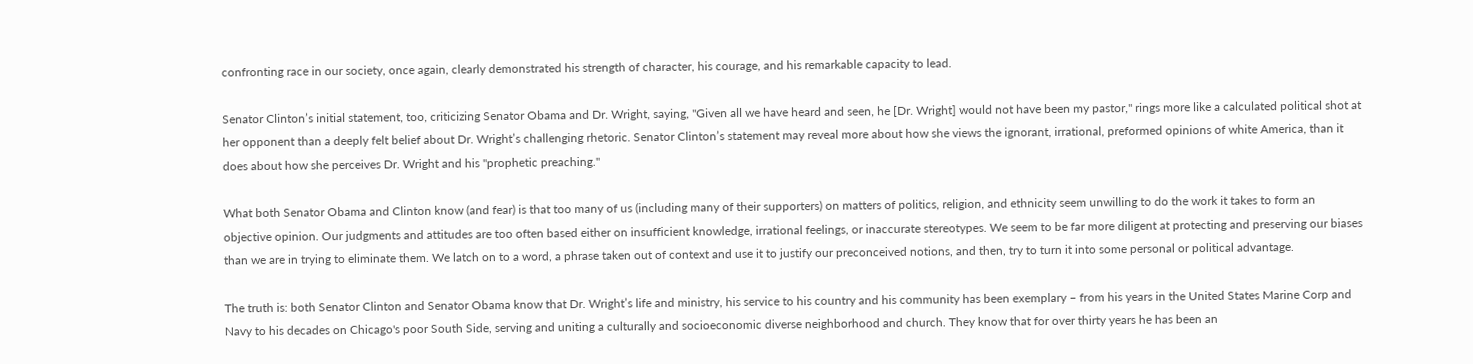confronting race in our society, once again, clearly demonstrated his strength of character, his courage, and his remarkable capacity to lead.

Senator Clinton’s initial statement, too, criticizing Senator Obama and Dr. Wright, saying, "Given all we have heard and seen, he [Dr. Wright] would not have been my pastor," rings more like a calculated political shot at her opponent than a deeply felt belief about Dr. Wright’s challenging rhetoric. Senator Clinton’s statement may reveal more about how she views the ignorant, irrational, preformed opinions of white America, than it does about how she perceives Dr. Wright and his "prophetic preaching."

What both Senator Obama and Clinton know (and fear) is that too many of us (including many of their supporters) on matters of politics, religion, and ethnicity seem unwilling to do the work it takes to form an objective opinion. Our judgments and attitudes are too often based either on insufficient knowledge, irrational feelings, or inaccurate stereotypes. We seem to be far more diligent at protecting and preserving our biases than we are in trying to eliminate them. We latch on to a word, a phrase taken out of context and use it to justify our preconceived notions, and then, try to turn it into some personal or political advantage.

The truth is: both Senator Clinton and Senator Obama know that Dr. Wright’s life and ministry, his service to his country and his community has been exemplary – from his years in the United States Marine Corp and Navy to his decades on Chicago's poor South Side, serving and uniting a culturally and socioeconomic diverse neighborhood and church. They know that for over thirty years he has been an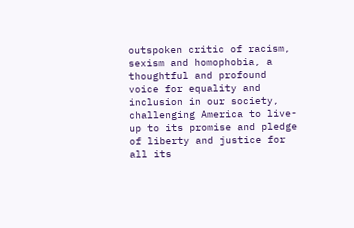outspoken critic of racism, sexism and homophobia, a thoughtful and profound voice for equality and inclusion in our society, challenging America to live-up to its promise and pledge of liberty and justice for all its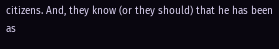citizens. And, they know (or they should) that he has been as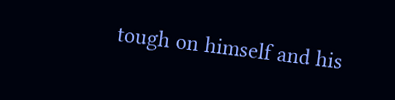tough on himself and his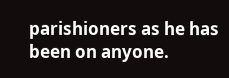parishioners as he has been on anyone.